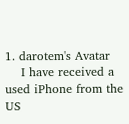1. darotem's Avatar
    I have received a used iPhone from the US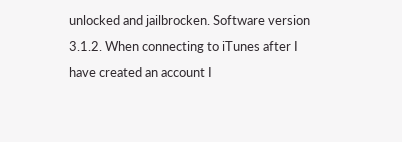unlocked and jailbrocken. Software version 3.1.2. When connecting to iTunes after I have created an account I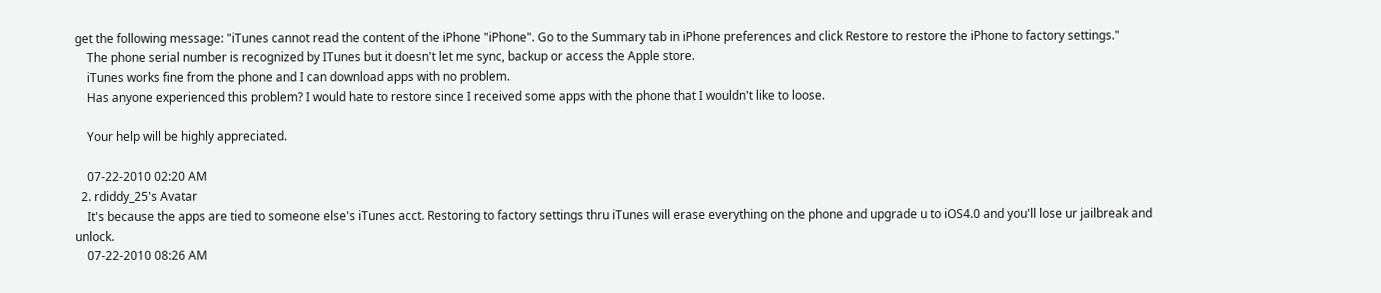get the following message: "iTunes cannot read the content of the iPhone "iPhone". Go to the Summary tab in iPhone preferences and click Restore to restore the iPhone to factory settings."
    The phone serial number is recognized by ITunes but it doesn't let me sync, backup or access the Apple store.
    iTunes works fine from the phone and I can download apps with no problem.
    Has anyone experienced this problem? I would hate to restore since I received some apps with the phone that I wouldn't like to loose.

    Your help will be highly appreciated.

    07-22-2010 02:20 AM
  2. rdiddy_25's Avatar
    It's because the apps are tied to someone else's iTunes acct. Restoring to factory settings thru iTunes will erase everything on the phone and upgrade u to iOS4.0 and you'll lose ur jailbreak and unlock.
    07-22-2010 08:26 AM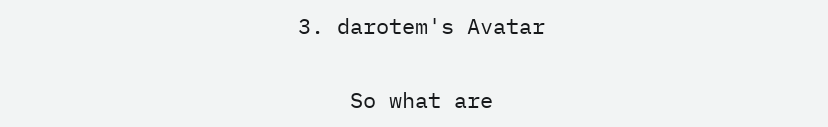3. darotem's Avatar

    So what are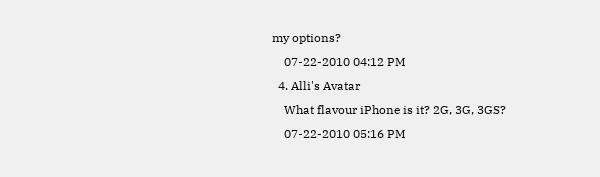my options?
    07-22-2010 04:12 PM
  4. Alli's Avatar
    What flavour iPhone is it? 2G, 3G, 3GS?
    07-22-2010 05:16 PM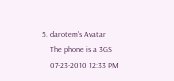5. darotem's Avatar
    The phone is a 3GS
    07-23-2010 12:33 PM